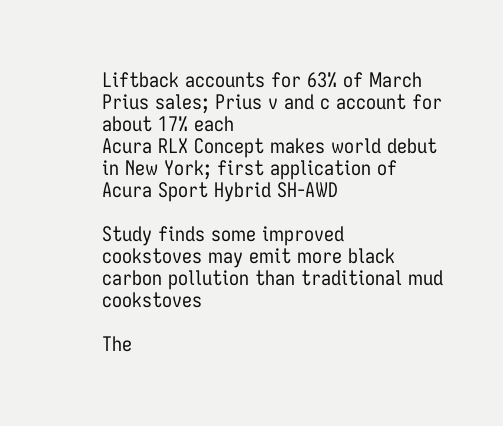Liftback accounts for 63% of March Prius sales; Prius v and c account for about 17% each
Acura RLX Concept makes world debut in New York; first application of Acura Sport Hybrid SH-AWD

Study finds some improved cookstoves may emit more black carbon pollution than traditional mud cookstoves

The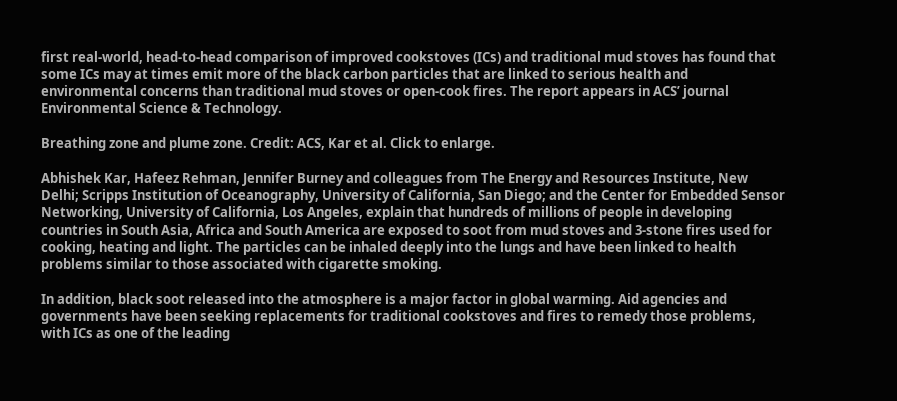first real-world, head-to-head comparison of improved cookstoves (ICs) and traditional mud stoves has found that some ICs may at times emit more of the black carbon particles that are linked to serious health and environmental concerns than traditional mud stoves or open-cook fires. The report appears in ACS’ journal Environmental Science & Technology.

Breathing zone and plume zone. Credit: ACS, Kar et al. Click to enlarge.

Abhishek Kar, Hafeez Rehman, Jennifer Burney and colleagues from The Energy and Resources Institute, New Delhi; Scripps Institution of Oceanography, University of California, San Diego; and the Center for Embedded Sensor Networking, University of California, Los Angeles, explain that hundreds of millions of people in developing countries in South Asia, Africa and South America are exposed to soot from mud stoves and 3-stone fires used for cooking, heating and light. The particles can be inhaled deeply into the lungs and have been linked to health problems similar to those associated with cigarette smoking.

In addition, black soot released into the atmosphere is a major factor in global warming. Aid agencies and governments have been seeking replacements for traditional cookstoves and fires to remedy those problems, with ICs as one of the leading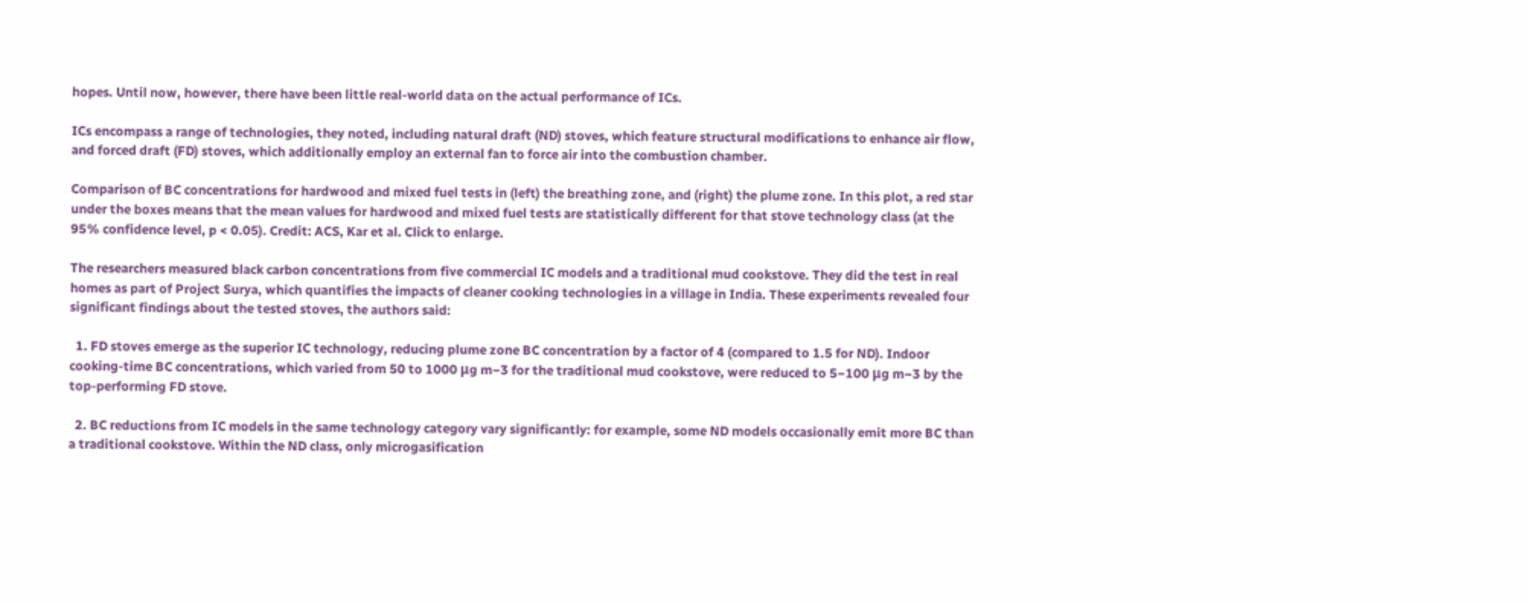hopes. Until now, however, there have been little real-world data on the actual performance of ICs.

ICs encompass a range of technologies, they noted, including natural draft (ND) stoves, which feature structural modifications to enhance air flow, and forced draft (FD) stoves, which additionally employ an external fan to force air into the combustion chamber.

Comparison of BC concentrations for hardwood and mixed fuel tests in (left) the breathing zone, and (right) the plume zone. In this plot, a red star under the boxes means that the mean values for hardwood and mixed fuel tests are statistically different for that stove technology class (at the 95% confidence level, p < 0.05). Credit: ACS, Kar et al. Click to enlarge.

The researchers measured black carbon concentrations from five commercial IC models and a traditional mud cookstove. They did the test in real homes as part of Project Surya, which quantifies the impacts of cleaner cooking technologies in a village in India. These experiments revealed four significant findings about the tested stoves, the authors said:

  1. FD stoves emerge as the superior IC technology, reducing plume zone BC concentration by a factor of 4 (compared to 1.5 for ND). Indoor cooking-time BC concentrations, which varied from 50 to 1000 μg m−3 for the traditional mud cookstove, were reduced to 5−100 μg m−3 by the top-performing FD stove.

  2. BC reductions from IC models in the same technology category vary significantly: for example, some ND models occasionally emit more BC than a traditional cookstove. Within the ND class, only microgasification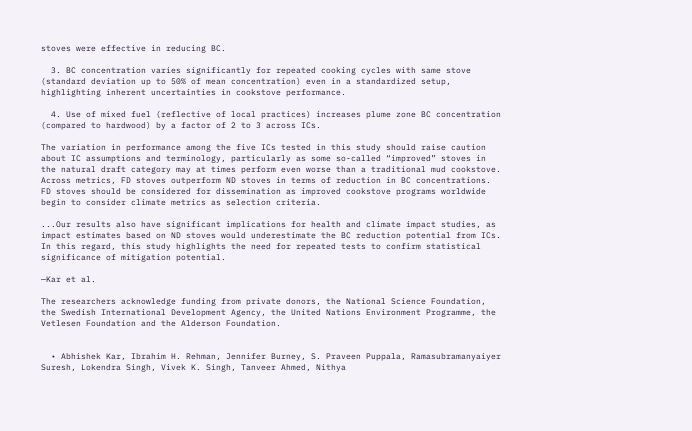stoves were effective in reducing BC.

  3. BC concentration varies significantly for repeated cooking cycles with same stove (standard deviation up to 50% of mean concentration) even in a standardized setup, highlighting inherent uncertainties in cookstove performance.

  4. Use of mixed fuel (reflective of local practices) increases plume zone BC concentration (compared to hardwood) by a factor of 2 to 3 across ICs.

The variation in performance among the five ICs tested in this study should raise caution about IC assumptions and terminology, particularly as some so-called “improved” stoves in the natural draft category may at times perform even worse than a traditional mud cookstove. Across metrics, FD stoves outperform ND stoves in terms of reduction in BC concentrations. FD stoves should be considered for dissemination as improved cookstove programs worldwide begin to consider climate metrics as selection criteria.

...Our results also have significant implications for health and climate impact studies, as impact estimates based on ND stoves would underestimate the BC reduction potential from ICs. In this regard, this study highlights the need for repeated tests to confirm statistical significance of mitigation potential.

—Kar et al.

The researchers acknowledge funding from private donors, the National Science Foundation, the Swedish International Development Agency, the United Nations Environment Programme, the Vetlesen Foundation and the Alderson Foundation.


  • Abhishek Kar, Ibrahim H. Rehman, Jennifer Burney, S. Praveen Puppala, Ramasubramanyaiyer Suresh, Lokendra Singh, Vivek K. Singh, Tanveer Ahmed, Nithya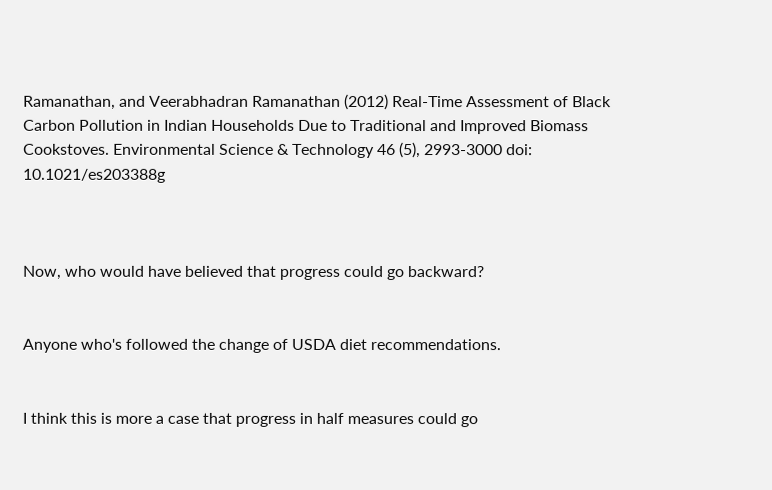Ramanathan, and Veerabhadran Ramanathan (2012) Real-Time Assessment of Black Carbon Pollution in Indian Households Due to Traditional and Improved Biomass Cookstoves. Environmental Science & Technology 46 (5), 2993-3000 doi: 10.1021/es203388g



Now, who would have believed that progress could go backward?


Anyone who's followed the change of USDA diet recommendations.


I think this is more a case that progress in half measures could go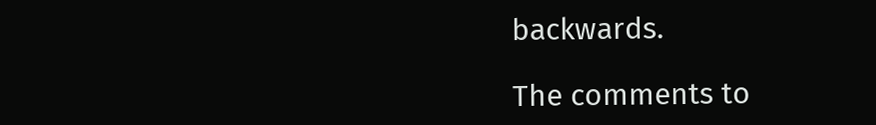backwards.

The comments to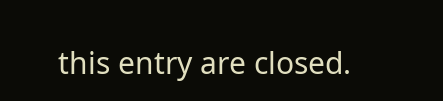this entry are closed.